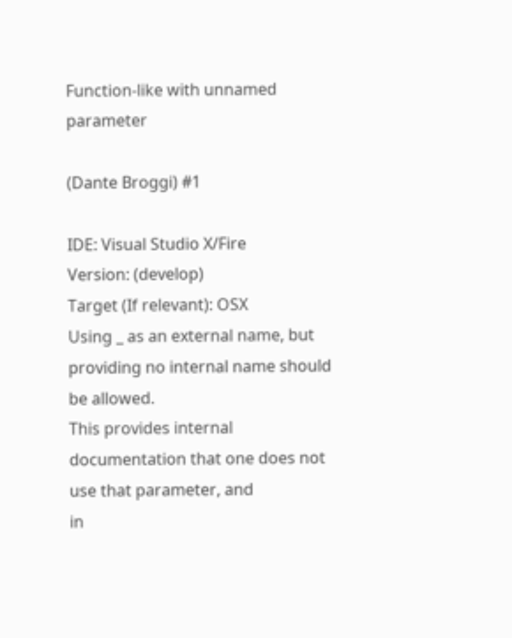Function-like with unnamed parameter

(Dante Broggi) #1

IDE: Visual Studio X/Fire
Version: (develop)
Target (If relevant): OSX
Using _ as an external name, but providing no internal name should be allowed.
This provides internal documentation that one does not use that parameter, and
in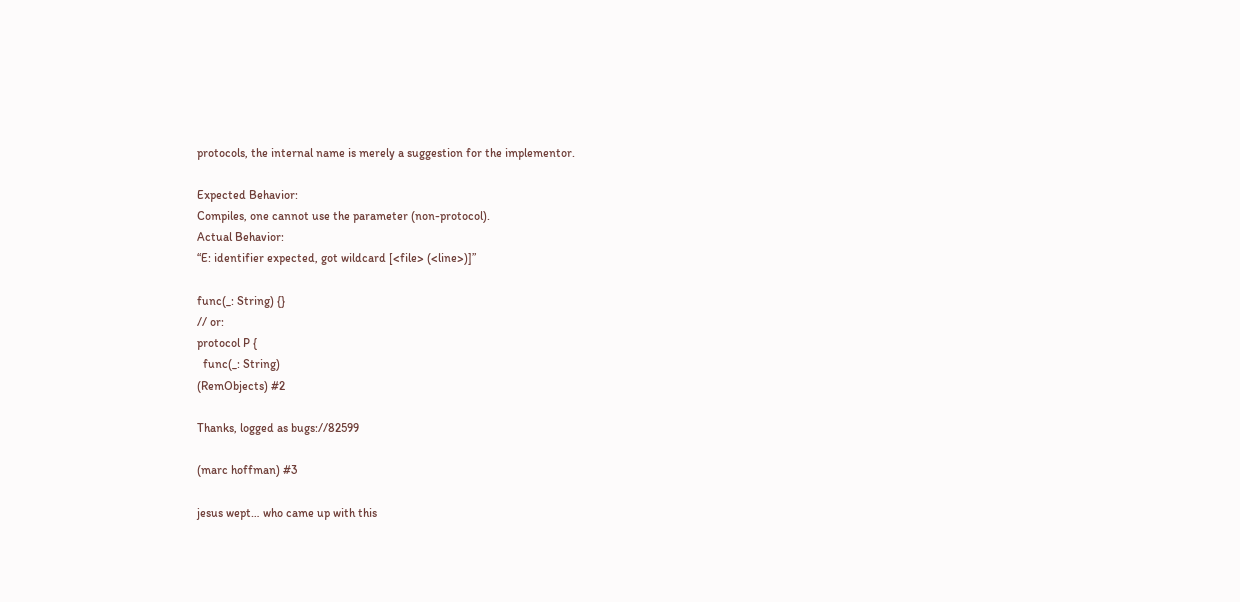protocols, the internal name is merely a suggestion for the implementor.

Expected Behavior:
Compiles, one cannot use the parameter (non-protocol).
Actual Behavior:
“E: identifier expected, got wildcard [<file> (<line>)]”

func(_: String) {}
// or:
protocol P {
  func(_: String)
(RemObjects) #2

Thanks, logged as bugs://82599

(marc hoffman) #3

jesus wept… who came up with this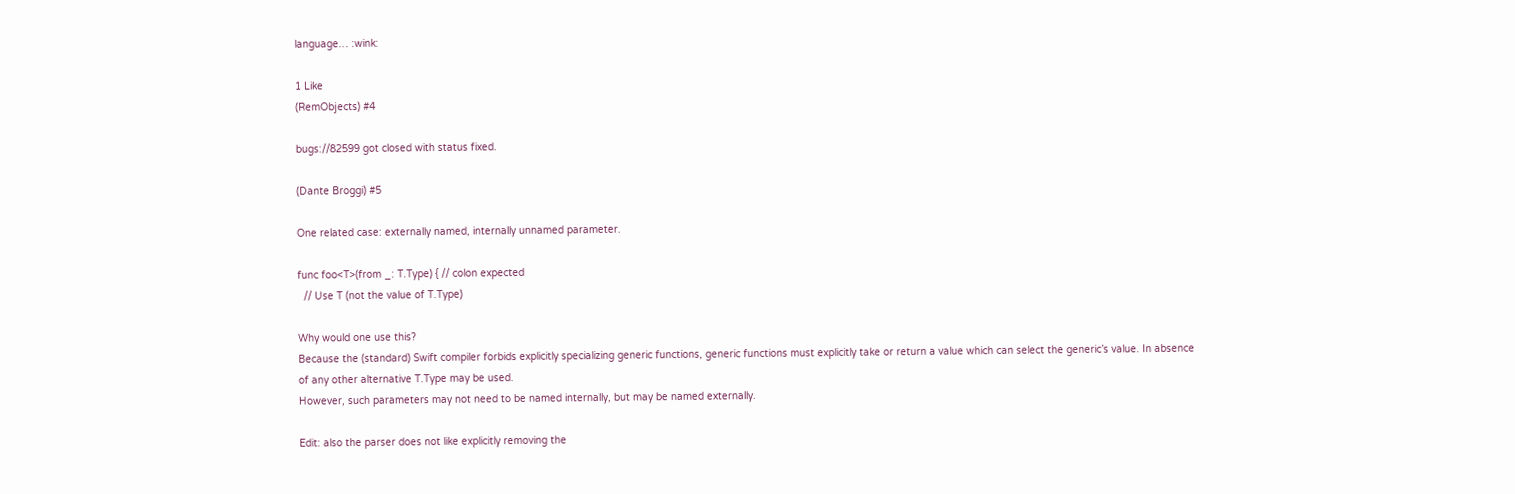language… :wink:

1 Like
(RemObjects) #4

bugs://82599 got closed with status fixed.

(Dante Broggi) #5

One related case: externally named, internally unnamed parameter.

func foo<T>(from _: T.Type) { // colon expected
  // Use T (not the value of T.Type)

Why would one use this?
Because the (standard) Swift compiler forbids explicitly specializing generic functions, generic functions must explicitly take or return a value which can select the generic’s value. In absence of any other alternative T.Type may be used.
However, such parameters may not need to be named internally, but may be named externally.

Edit: also the parser does not like explicitly removing the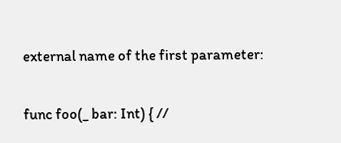external name of the first parameter:

func foo(_ bar: Int) { //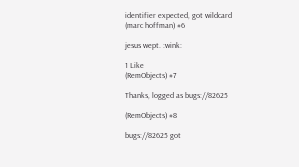identifier expected, got wildcard
(marc hoffman) #6

jesus wept. :wink:

1 Like
(RemObjects) #7

Thanks, logged as bugs://82625

(RemObjects) #8

bugs://82625 got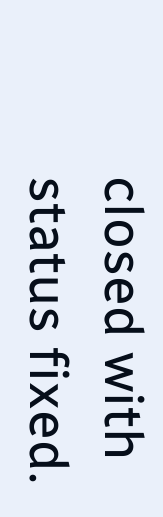closed with status fixed.